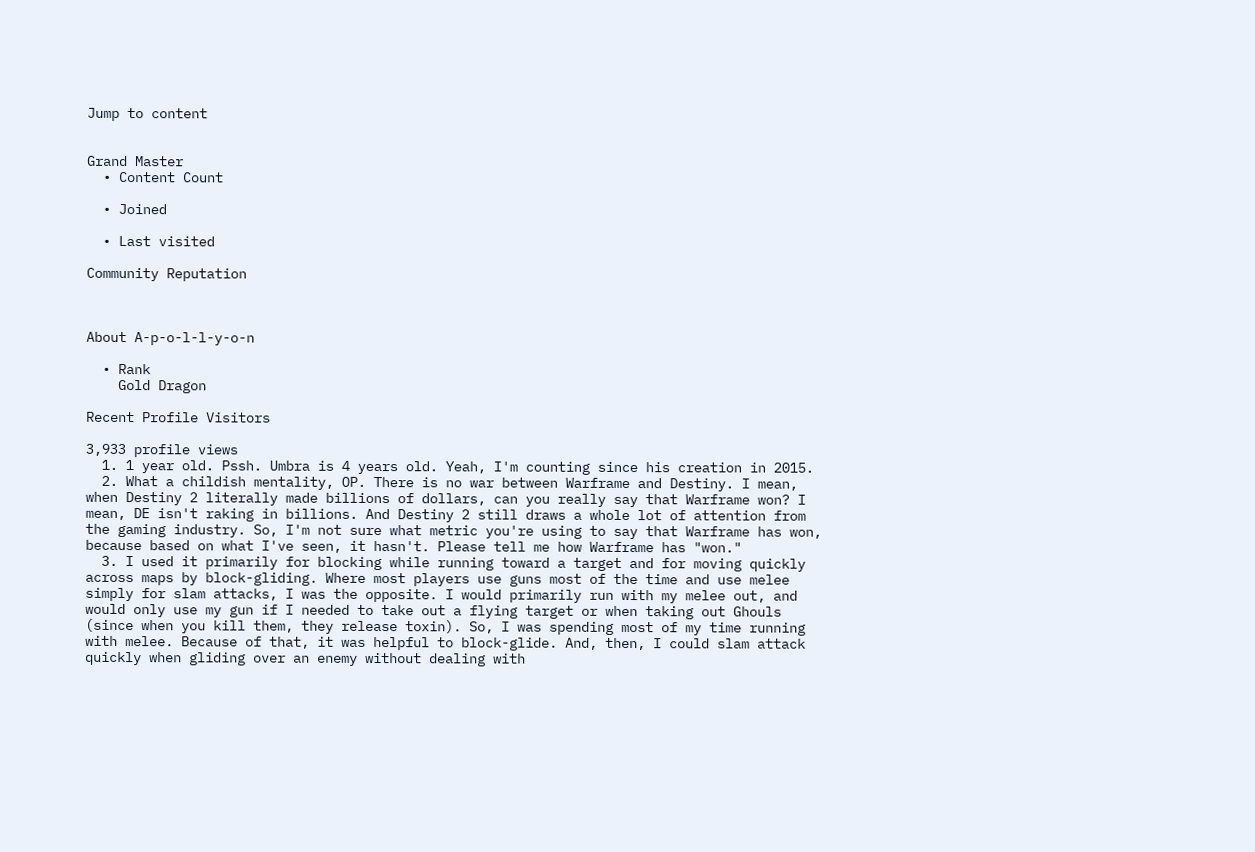Jump to content


Grand Master
  • Content Count

  • Joined

  • Last visited

Community Reputation



About A-p-o-l-l-y-o-n

  • Rank
    Gold Dragon

Recent Profile Visitors

3,933 profile views
  1. 1 year old. Pssh. Umbra is 4 years old. Yeah, I'm counting since his creation in 2015.
  2. What a childish mentality, OP. There is no war between Warframe and Destiny. I mean, when Destiny 2 literally made billions of dollars, can you really say that Warframe won? I mean, DE isn't raking in billions. And Destiny 2 still draws a whole lot of attention from the gaming industry. So, I'm not sure what metric you're using to say that Warframe has won, because based on what I've seen, it hasn't. Please tell me how Warframe has "won."
  3. I used it primarily for blocking while running toward a target and for moving quickly across maps by block-gliding. Where most players use guns most of the time and use melee simply for slam attacks, I was the opposite. I would primarily run with my melee out, and would only use my gun if I needed to take out a flying target or when taking out Ghouls (since when you kill them, they release toxin). So, I was spending most of my time running with melee. Because of that, it was helpful to block-glide. And, then, I could slam attack quickly when gliding over an enemy without dealing with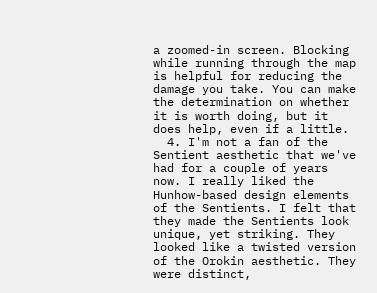a zoomed-in screen. Blocking while running through the map is helpful for reducing the damage you take. You can make the determination on whether it is worth doing, but it does help, even if a little.
  4. I'm not a fan of the Sentient aesthetic that we've had for a couple of years now. I really liked the Hunhow-based design elements of the Sentients. I felt that they made the Sentients look unique, yet striking. They looked like a twisted version of the Orokin aesthetic. They were distinct,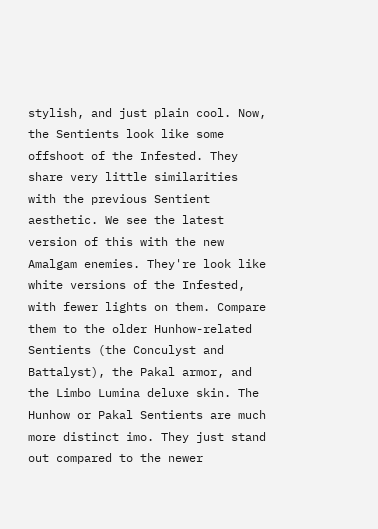stylish, and just plain cool. Now, the Sentients look like some offshoot of the Infested. They share very little similarities with the previous Sentient aesthetic. We see the latest version of this with the new Amalgam enemies. They're look like white versions of the Infested, with fewer lights on them. Compare them to the older Hunhow-related Sentients (the Conculyst and Battalyst), the Pakal armor, and the Limbo Lumina deluxe skin. The Hunhow or Pakal Sentients are much more distinct imo. They just stand out compared to the newer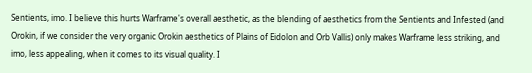Sentients, imo. I believe this hurts Warframe's overall aesthetic, as the blending of aesthetics from the Sentients and Infested (and Orokin, if we consider the very organic Orokin aesthetics of Plains of Eidolon and Orb Vallis) only makes Warframe less striking, and imo, less appealing, when it comes to its visual quality. I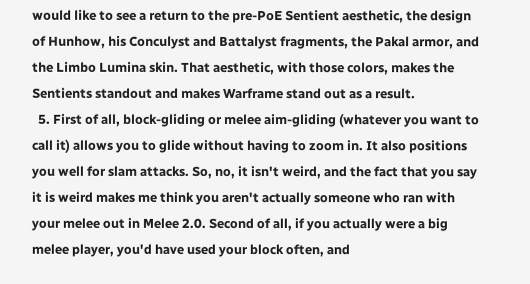would like to see a return to the pre-PoE Sentient aesthetic, the design of Hunhow, his Conculyst and Battalyst fragments, the Pakal armor, and the Limbo Lumina skin. That aesthetic, with those colors, makes the Sentients standout and makes Warframe stand out as a result.
  5. First of all, block-gliding or melee aim-gliding (whatever you want to call it) allows you to glide without having to zoom in. It also positions you well for slam attacks. So, no, it isn't weird, and the fact that you say it is weird makes me think you aren't actually someone who ran with your melee out in Melee 2.0. Second of all, if you actually were a big melee player, you'd have used your block often, and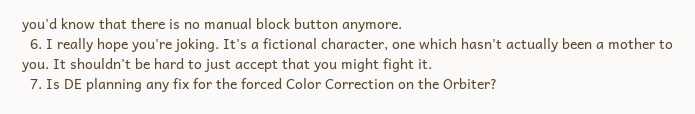you'd know that there is no manual block button anymore.
  6. I really hope you're joking. It's a fictional character, one which hasn't actually been a mother to you. It shouldn't be hard to just accept that you might fight it.
  7. Is DE planning any fix for the forced Color Correction on the Orbiter?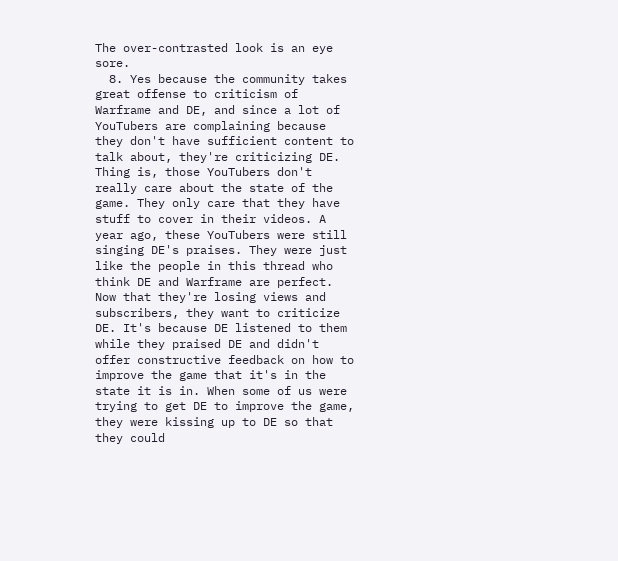The over-contrasted look is an eye sore.
  8. Yes because the community takes great offense to criticism of Warframe and DE, and since a lot of YouTubers are complaining because they don't have sufficient content to talk about, they're criticizing DE. Thing is, those YouTubers don't really care about the state of the game. They only care that they have stuff to cover in their videos. A year ago, these YouTubers were still singing DE's praises. They were just like the people in this thread who think DE and Warframe are perfect. Now that they're losing views and subscribers, they want to criticize DE. It's because DE listened to them while they praised DE and didn't offer constructive feedback on how to improve the game that it's in the state it is in. When some of us were trying to get DE to improve the game, they were kissing up to DE so that they could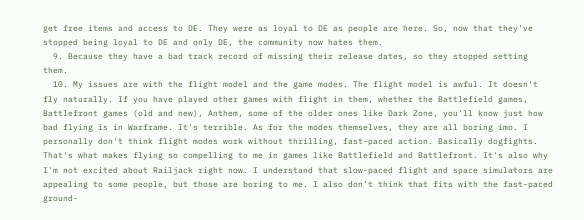get free items and access to DE. They were as loyal to DE as people are here. So, now that they've stopped being loyal to DE and only DE, the community now hates them.
  9. Because they have a bad track record of missing their release dates, so they stopped setting them.
  10. My issues are with the flight model and the game modes. The flight model is awful. It doesn't fly naturally. If you have played other games with flight in them, whether the Battlefield games, Battlefront games (old and new), Anthem, some of the older ones like Dark Zone, you'll know just how bad flying is in Warframe. It's terrible. As for the modes themselves, they are all boring imo. I personally don't think flight modes work without thrilling, fast-paced action. Basically dogfights. That's what makes flying so compelling to me in games like Battlefield and Battlefront. It's also why I'm not excited about Railjack right now. I understand that slow-paced flight and space simulators are appealing to some people, but those are boring to me. I also don't think that fits with the fast-paced ground-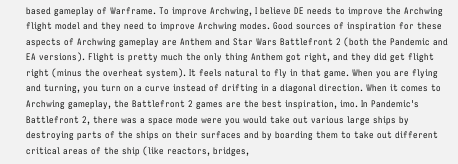based gameplay of Warframe. To improve Archwing, I believe DE needs to improve the Archwing flight model and they need to improve Archwing modes. Good sources of inspiration for these aspects of Archwing gameplay are Anthem and Star Wars Battlefront 2 (both the Pandemic and EA versions). Flight is pretty much the only thing Anthem got right, and they did get flight right (minus the overheat system). It feels natural to fly in that game. When you are flying and turning, you turn on a curve instead of drifting in a diagonal direction. When it comes to Archwing gameplay, the Battlefront 2 games are the best inspiration, imo. In Pandemic's Battlefront 2, there was a space mode were you would take out various large ships by destroying parts of the ships on their surfaces and by boarding them to take out different critical areas of the ship (like reactors, bridges,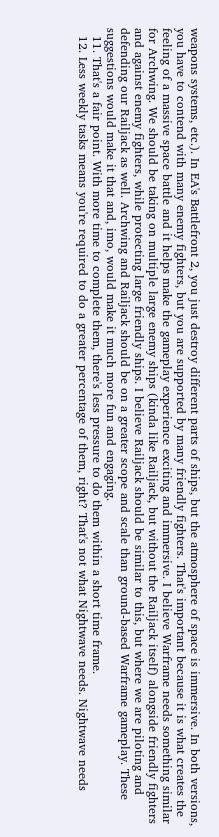weapons systems, etc.). In EA's Battlefront 2, you just destroy different parts of ships, but the atmosphere of space is immersive. In both versions, you have to contend with many enemy fighters, but you are supported by many friendly fighters. That's important because it is what creates the feeling of a massive space battle and it helps make the gameplay experience exciting and immersive. I believe Warframe needs something similar for Archwing. We should be taking on multiple large enemy ships (kinda like Railjack, but without the Railjack itself) alongside friendly fighters and against enemy fighters, while protecting large friendly ships. I believe Railjack should be similar to this, but where we are piloting and defending our Railjack as well. Archwing and Railjack should be on a greater scope and scale than ground-based Warframe gameplay. These suggestions would make it that and, imo, would make it much more fun and engaging.
  11. That's a fair point. With more time to complete them, there's less pressure to do them within a short time frame.
  12. Less weekly tasks means you're required to do a greater percentage of them, right? That's not what Nightwave needs. Nightwave needs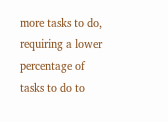more tasks to do, requiring a lower percentage of tasks to do to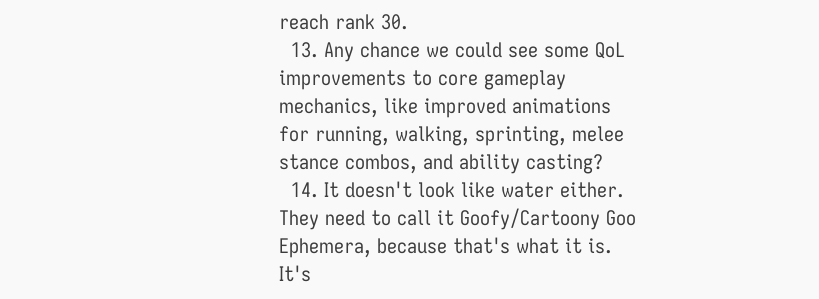reach rank 30.
  13. Any chance we could see some QoL improvements to core gameplay mechanics, like improved animations for running, walking, sprinting, melee stance combos, and ability casting?
  14. It doesn't look like water either. They need to call it Goofy/Cartoony Goo Ephemera, because that's what it is. It's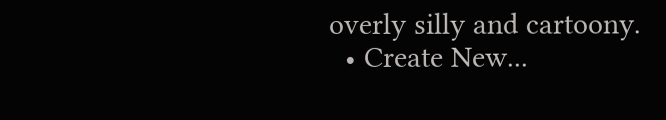overly silly and cartoony.
  • Create New...